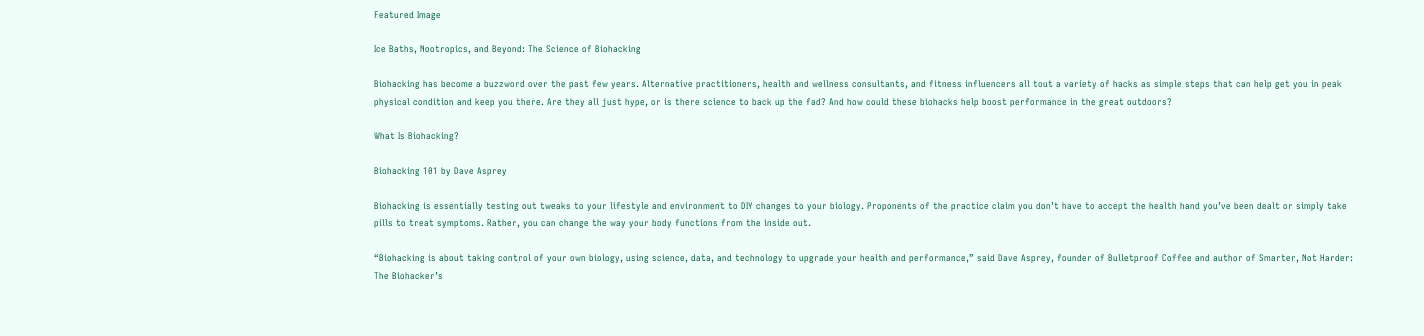Featured Image

Ice Baths, Nootropics, and Beyond: The Science of Biohacking

Biohacking has become a buzzword over the past few years. Alternative practitioners, health and wellness consultants, and fitness influencers all tout a variety of hacks as simple steps that can help get you in peak physical condition and keep you there. Are they all just hype, or is there science to back up the fad? And how could these biohacks help boost performance in the great outdoors?

What Is Biohacking?

Biohacking 101 by Dave Asprey

Biohacking is essentially testing out tweaks to your lifestyle and environment to DIY changes to your biology. Proponents of the practice claim you don’t have to accept the health hand you’ve been dealt or simply take pills to treat symptoms. Rather, you can change the way your body functions from the inside out.

“Biohacking is about taking control of your own biology, using science, data, and technology to upgrade your health and performance,” said Dave Asprey, founder of Bulletproof Coffee and author of Smarter, Not Harder: The Biohacker’s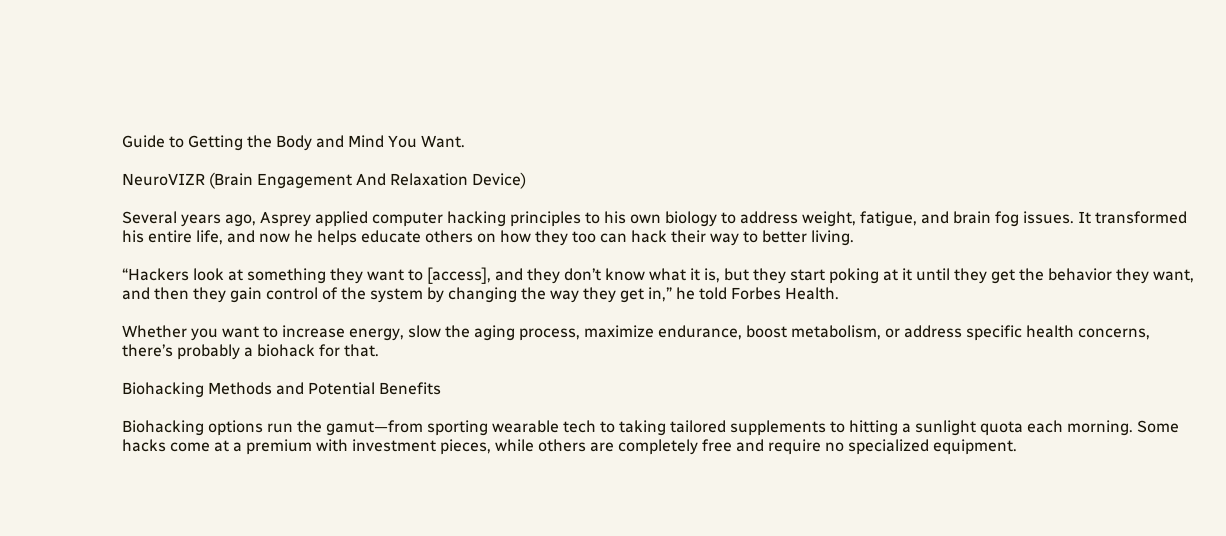Guide to Getting the Body and Mind You Want.

NeuroVIZR (Brain Engagement And Relaxation Device)

Several years ago, Asprey applied computer hacking principles to his own biology to address weight, fatigue, and brain fog issues. It transformed his entire life, and now he helps educate others on how they too can hack their way to better living.

“Hackers look at something they want to [access], and they don’t know what it is, but they start poking at it until they get the behavior they want, and then they gain control of the system by changing the way they get in,” he told Forbes Health.

Whether you want to increase energy, slow the aging process, maximize endurance, boost metabolism, or address specific health concerns, there’s probably a biohack for that.

Biohacking Methods and Potential Benefits

Biohacking options run the gamut—from sporting wearable tech to taking tailored supplements to hitting a sunlight quota each morning. Some hacks come at a premium with investment pieces, while others are completely free and require no specialized equipment.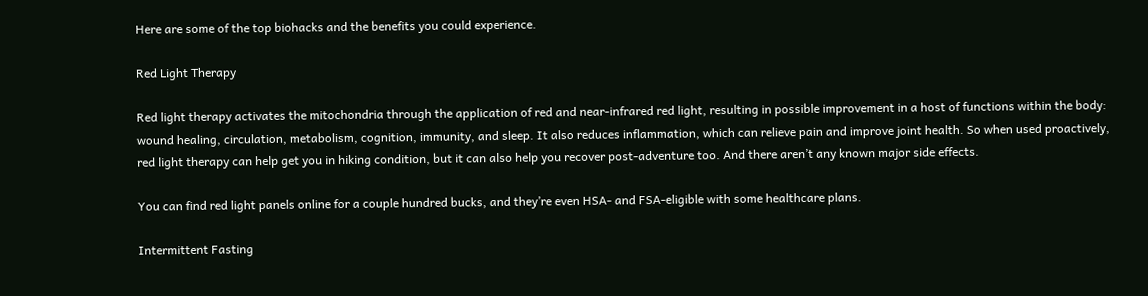Here are some of the top biohacks and the benefits you could experience.

Red Light Therapy

Red light therapy activates the mitochondria through the application of red and near-infrared red light, resulting in possible improvement in a host of functions within the body: wound healing, circulation, metabolism, cognition, immunity, and sleep. It also reduces inflammation, which can relieve pain and improve joint health. So when used proactively, red light therapy can help get you in hiking condition, but it can also help you recover post-adventure too. And there aren’t any known major side effects.

You can find red light panels online for a couple hundred bucks, and they’re even HSA- and FSA-eligible with some healthcare plans.

Intermittent Fasting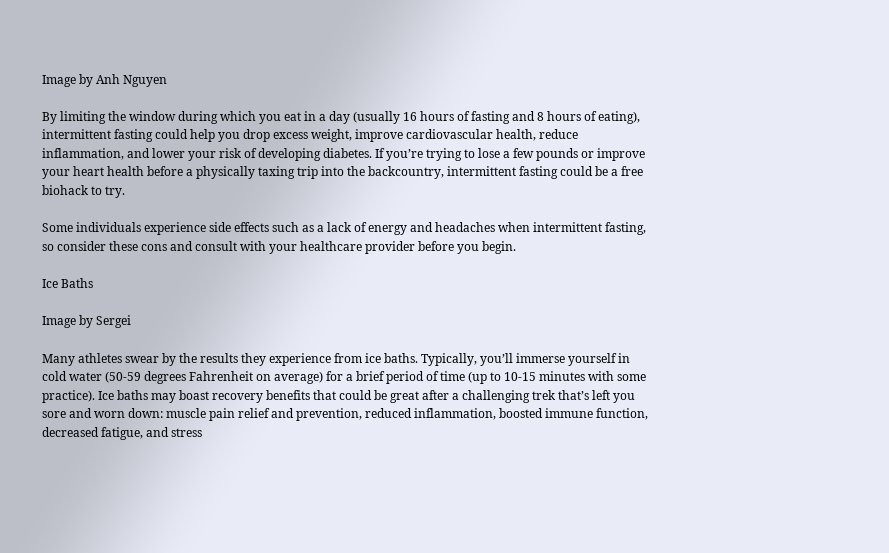Image by Anh Nguyen

By limiting the window during which you eat in a day (usually 16 hours of fasting and 8 hours of eating), intermittent fasting could help you drop excess weight, improve cardiovascular health, reduce inflammation, and lower your risk of developing diabetes. If you’re trying to lose a few pounds or improve your heart health before a physically taxing trip into the backcountry, intermittent fasting could be a free biohack to try.

Some individuals experience side effects such as a lack of energy and headaches when intermittent fasting, so consider these cons and consult with your healthcare provider before you begin.

Ice Baths

Image by Sergei

Many athletes swear by the results they experience from ice baths. Typically, you’ll immerse yourself in cold water (50-59 degrees Fahrenheit on average) for a brief period of time (up to 10-15 minutes with some practice). Ice baths may boast recovery benefits that could be great after a challenging trek that’s left you sore and worn down: muscle pain relief and prevention, reduced inflammation, boosted immune function, decreased fatigue, and stress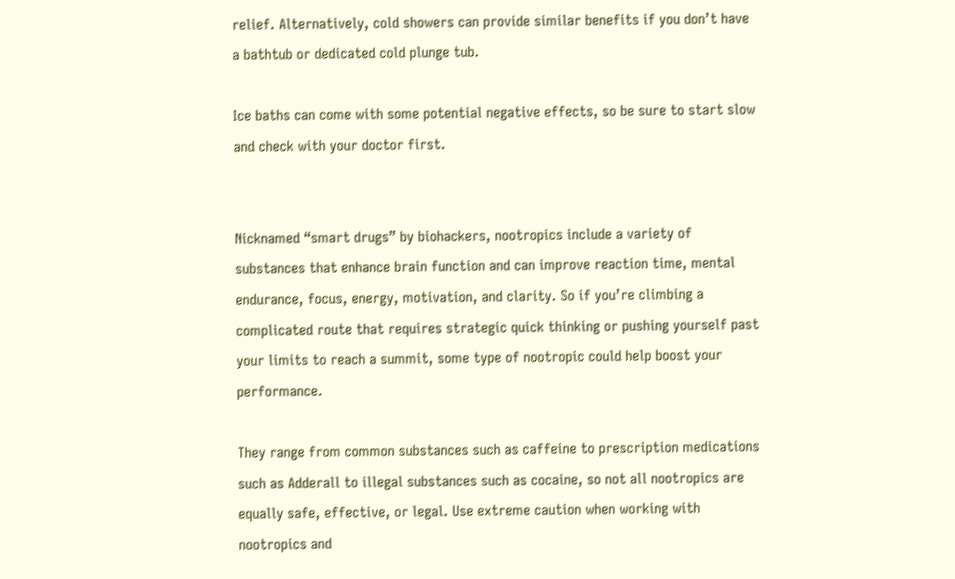relief. Alternatively, cold showers can provide similar benefits if you don’t have a bathtub or dedicated cold plunge tub.

Ice baths can come with some potential negative effects, so be sure to start slow and check with your doctor first.


Nicknamed “smart drugs” by biohackers, nootropics include a variety of substances that enhance brain function and can improve reaction time, mental endurance, focus, energy, motivation, and clarity. So if you’re climbing a complicated route that requires strategic quick thinking or pushing yourself past your limits to reach a summit, some type of nootropic could help boost your performance.

They range from common substances such as caffeine to prescription medications such as Adderall to illegal substances such as cocaine, so not all nootropics are equally safe, effective, or legal. Use extreme caution when working with nootropics and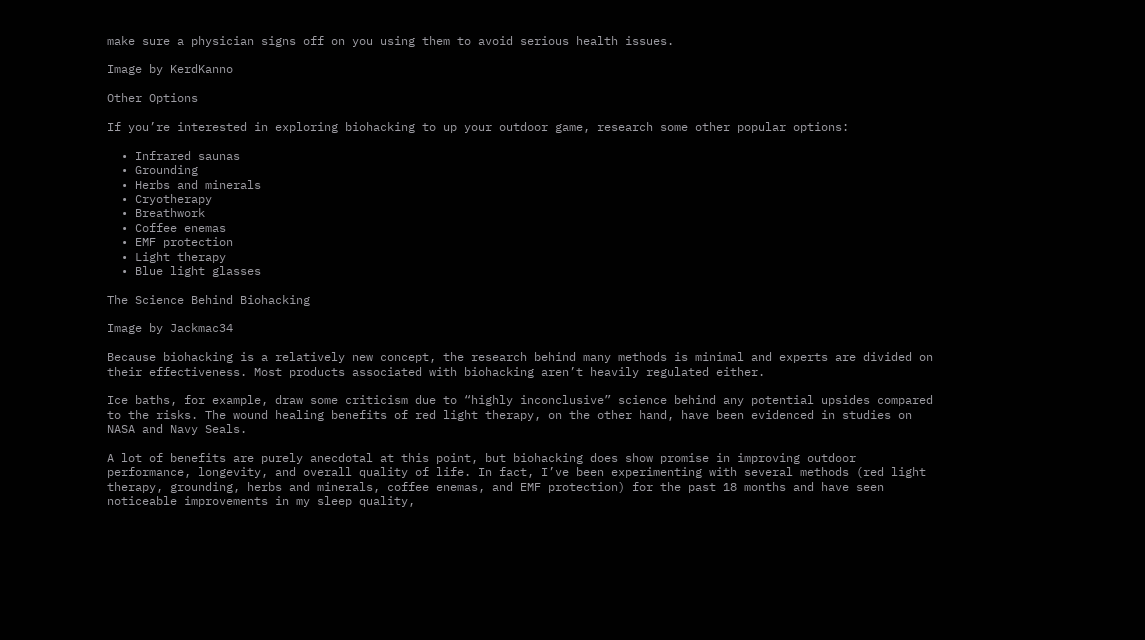make sure a physician signs off on you using them to avoid serious health issues.

Image by KerdKanno

Other Options

If you’re interested in exploring biohacking to up your outdoor game, research some other popular options:

  • Infrared saunas
  • Grounding
  • Herbs and minerals
  • Cryotherapy
  • Breathwork
  • Coffee enemas
  • EMF protection
  • Light therapy
  • Blue light glasses

The Science Behind Biohacking

Image by Jackmac34

Because biohacking is a relatively new concept, the research behind many methods is minimal and experts are divided on their effectiveness. Most products associated with biohacking aren’t heavily regulated either.

Ice baths, for example, draw some criticism due to “highly inconclusive” science behind any potential upsides compared to the risks. The wound healing benefits of red light therapy, on the other hand, have been evidenced in studies on NASA and Navy Seals.

A lot of benefits are purely anecdotal at this point, but biohacking does show promise in improving outdoor performance, longevity, and overall quality of life. In fact, I’ve been experimenting with several methods (red light therapy, grounding, herbs and minerals, coffee enemas, and EMF protection) for the past 18 months and have seen noticeable improvements in my sleep quality,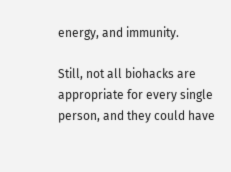energy, and immunity.

Still, not all biohacks are appropriate for every single person, and they could have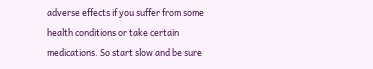adverse effects if you suffer from some health conditions or take certain medications. So start slow and be sure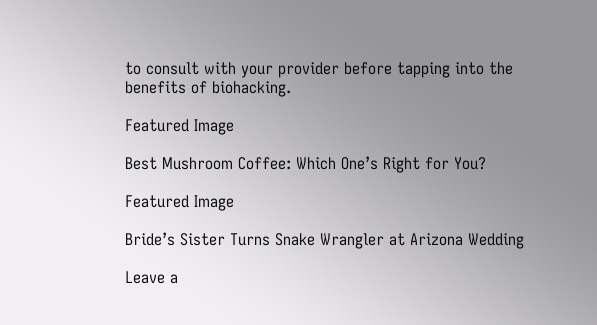to consult with your provider before tapping into the benefits of biohacking.

Featured Image

Best Mushroom Coffee: Which One’s Right for You?

Featured Image

Bride’s Sister Turns Snake Wrangler at Arizona Wedding

Leave a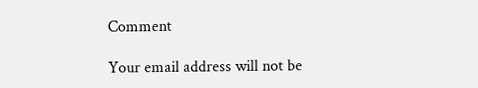Comment

Your email address will not be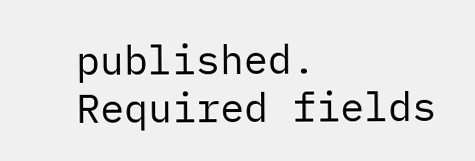published. Required fields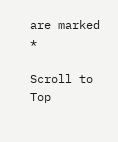are marked *

Scroll to Top